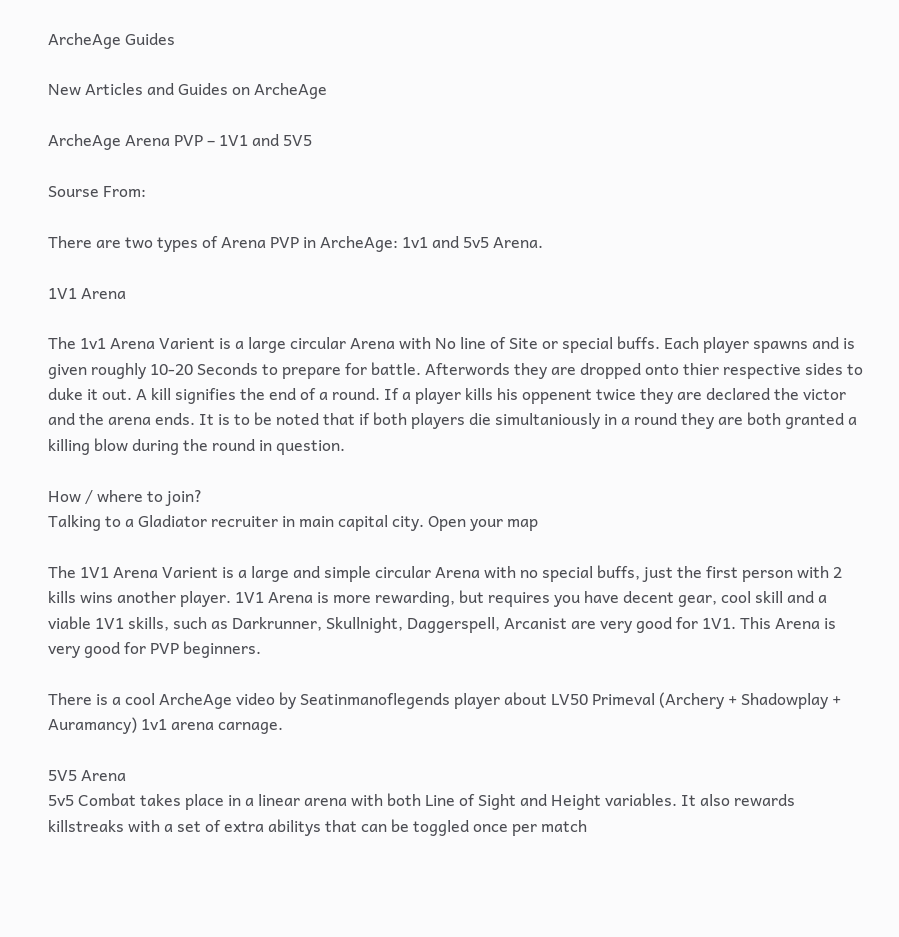ArcheAge Guides

New Articles and Guides on ArcheAge

ArcheAge Arena PVP – 1V1 and 5V5

Sourse From:

There are two types of Arena PVP in ArcheAge: 1v1 and 5v5 Arena.

1V1 Arena

The 1v1 Arena Varient is a large circular Arena with No line of Site or special buffs. Each player spawns and is given roughly 10-20 Seconds to prepare for battle. Afterwords they are dropped onto thier respective sides to duke it out. A kill signifies the end of a round. If a player kills his oppenent twice they are declared the victor and the arena ends. It is to be noted that if both players die simultaniously in a round they are both granted a killing blow during the round in question.

How / where to join?
Talking to a Gladiator recruiter in main capital city. Open your map

The 1V1 Arena Varient is a large and simple circular Arena with no special buffs, just the first person with 2 kills wins another player. 1V1 Arena is more rewarding, but requires you have decent gear, cool skill and a viable 1V1 skills, such as Darkrunner, Skullnight, Daggerspell, Arcanist are very good for 1V1. This Arena is very good for PVP beginners.

There is a cool ArcheAge video by Seatinmanoflegends player about LV50 Primeval (Archery + Shadowplay + Auramancy) 1v1 arena carnage.

5V5 Arena
5v5 Combat takes place in a linear arena with both Line of Sight and Height variables. It also rewards killstreaks with a set of extra abilitys that can be toggled once per match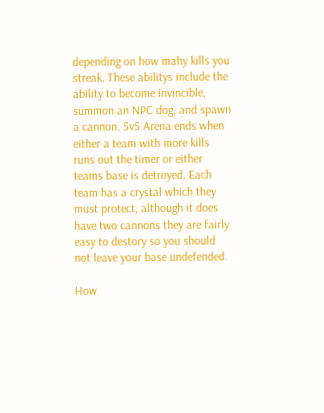depending on how mahy kills you streak. These abilitys include the ability to become invincible, summon an NPC dog, and spawn a cannon. 5v5 Arena ends when either a team with more kills runs out the timer or either teams base is detroyed. Each team has a crystal which they must protect, although it does have two cannons they are fairly easy to destory so you should not leave your base undefended.

How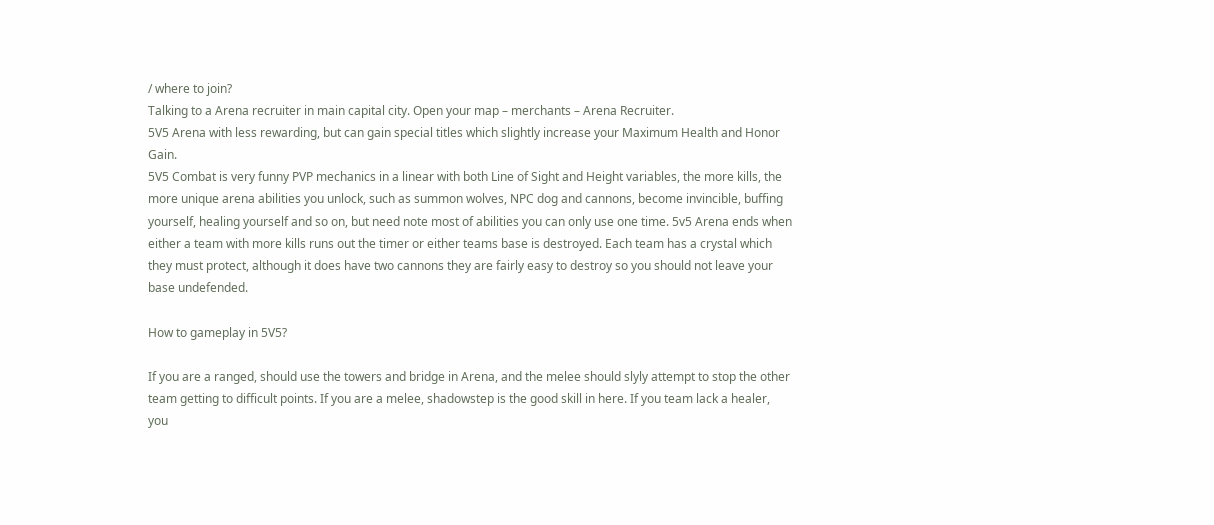/ where to join?
Talking to a Arena recruiter in main capital city. Open your map – merchants – Arena Recruiter.
5V5 Arena with less rewarding, but can gain special titles which slightly increase your Maximum Health and Honor Gain.
5V5 Combat is very funny PVP mechanics in a linear with both Line of Sight and Height variables, the more kills, the more unique arena abilities you unlock, such as summon wolves, NPC dog and cannons, become invincible, buffing yourself, healing yourself and so on, but need note most of abilities you can only use one time. 5v5 Arena ends when either a team with more kills runs out the timer or either teams base is destroyed. Each team has a crystal which they must protect, although it does have two cannons they are fairly easy to destroy so you should not leave your base undefended.

How to gameplay in 5V5?

If you are a ranged, should use the towers and bridge in Arena, and the melee should slyly attempt to stop the other team getting to difficult points. If you are a melee, shadowstep is the good skill in here. If you team lack a healer, you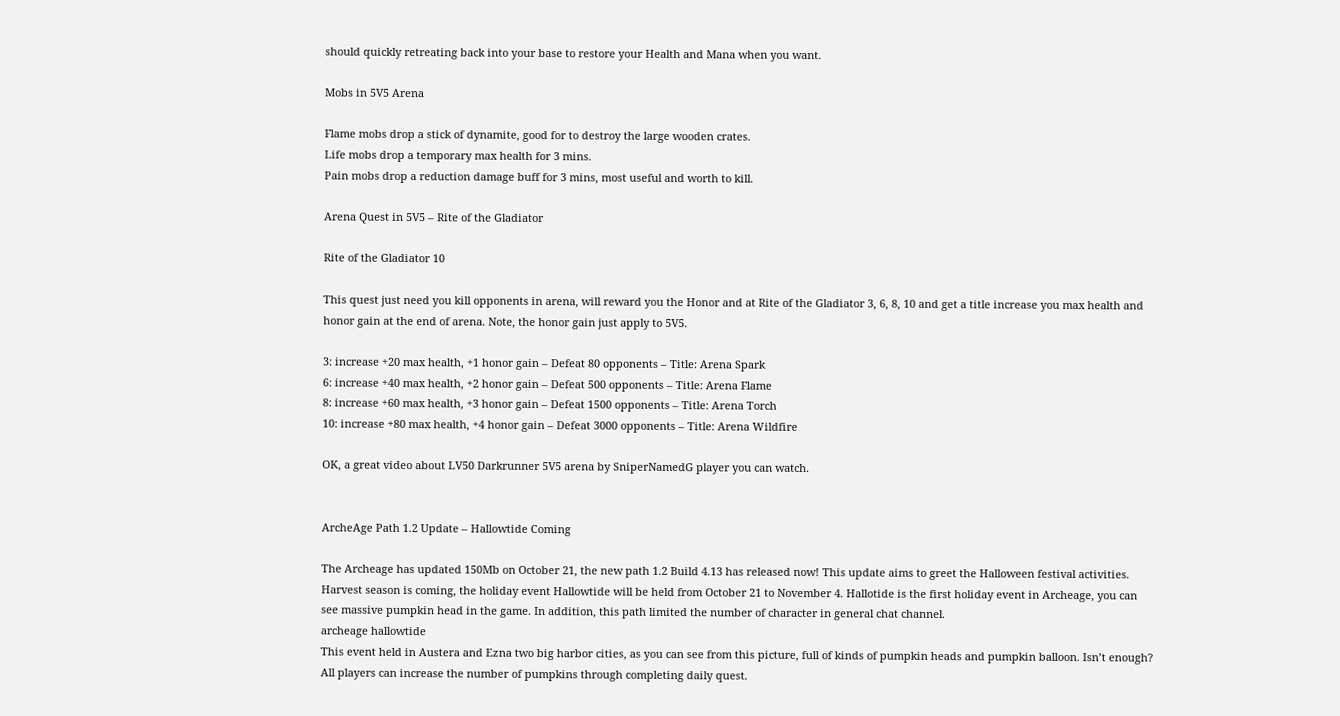should quickly retreating back into your base to restore your Health and Mana when you want.

Mobs in 5V5 Arena

Flame mobs drop a stick of dynamite, good for to destroy the large wooden crates.
Life mobs drop a temporary max health for 3 mins.
Pain mobs drop a reduction damage buff for 3 mins, most useful and worth to kill.

Arena Quest in 5V5 – Rite of the Gladiator

Rite of the Gladiator 10

This quest just need you kill opponents in arena, will reward you the Honor and at Rite of the Gladiator 3, 6, 8, 10 and get a title increase you max health and honor gain at the end of arena. Note, the honor gain just apply to 5V5.

3: increase +20 max health, +1 honor gain – Defeat 80 opponents – Title: Arena Spark
6: increase +40 max health, +2 honor gain – Defeat 500 opponents – Title: Arena Flame
8: increase +60 max health, +3 honor gain – Defeat 1500 opponents – Title: Arena Torch
10: increase +80 max health, +4 honor gain – Defeat 3000 opponents – Title: Arena Wildfire

OK, a great video about LV50 Darkrunner 5V5 arena by SniperNamedG player you can watch.


ArcheAge Path 1.2 Update – Hallowtide Coming

The Archeage has updated 150Mb on October 21, the new path 1.2 Build 4.13 has released now! This update aims to greet the Halloween festival activities. Harvest season is coming, the holiday event Hallowtide will be held from October 21 to November 4. Hallotide is the first holiday event in Archeage, you can see massive pumpkin head in the game. In addition, this path limited the number of character in general chat channel.
archeage hallowtide
This event held in Austera and Ezna two big harbor cities, as you can see from this picture, full of kinds of pumpkin heads and pumpkin balloon. Isn’t enough? All players can increase the number of pumpkins through completing daily quest.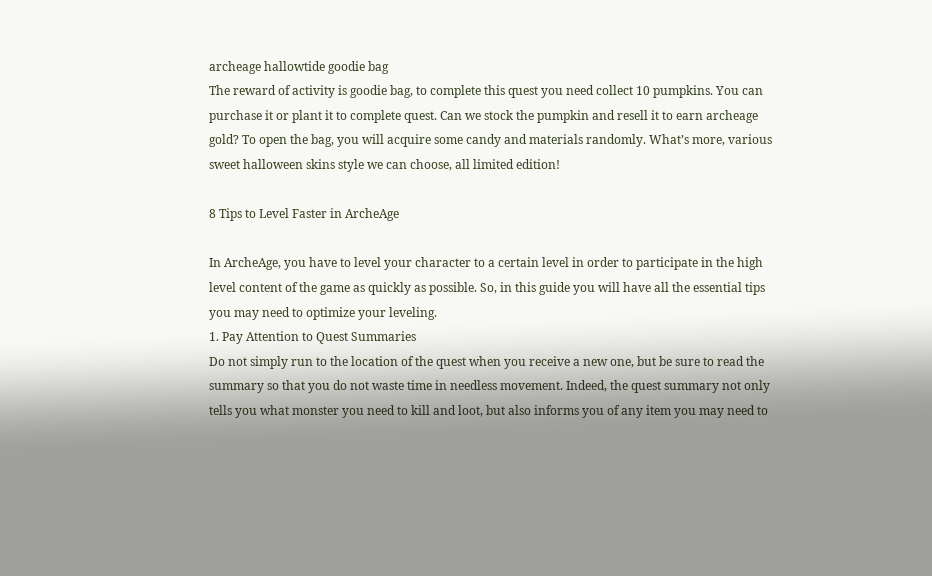archeage hallowtide goodie bag
The reward of activity is goodie bag, to complete this quest you need collect 10 pumpkins. You can purchase it or plant it to complete quest. Can we stock the pumpkin and resell it to earn archeage gold? To open the bag, you will acquire some candy and materials randomly. What’s more, various sweet halloween skins style we can choose, all limited edition!

8 Tips to Level Faster in ArcheAge

In ArcheAge, you have to level your character to a certain level in order to participate in the high level content of the game as quickly as possible. So, in this guide you will have all the essential tips you may need to optimize your leveling.
1. Pay Attention to Quest Summaries
Do not simply run to the location of the quest when you receive a new one, but be sure to read the summary so that you do not waste time in needless movement. Indeed, the quest summary not only tells you what monster you need to kill and loot, but also informs you of any item you may need to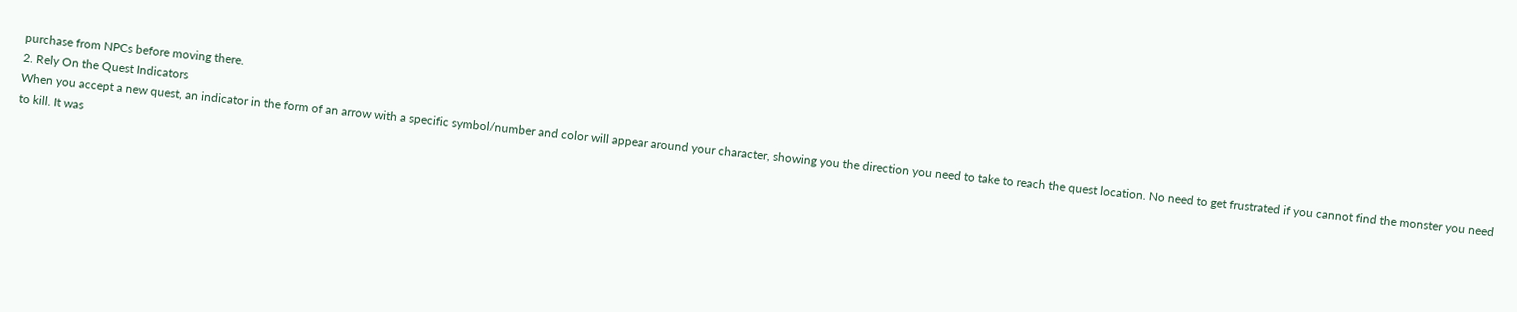purchase from NPCs before moving there.
2. Rely On the Quest Indicators
When you accept a new quest, an indicator in the form of an arrow with a specific symbol/number and color will appear around your character, showing you the direction you need to take to reach the quest location. No need to get frustrated if you cannot find the monster you need to kill. It was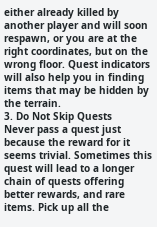either already killed by another player and will soon respawn, or you are at the right coordinates, but on the wrong floor. Quest indicators will also help you in finding items that may be hidden by the terrain.
3. Do Not Skip Quests
Never pass a quest just because the reward for it seems trivial. Sometimes this quest will lead to a longer chain of quests offering better rewards, and rare items. Pick up all the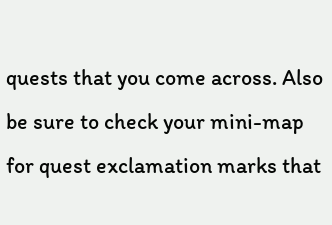quests that you come across. Also be sure to check your mini-map for quest exclamation marks that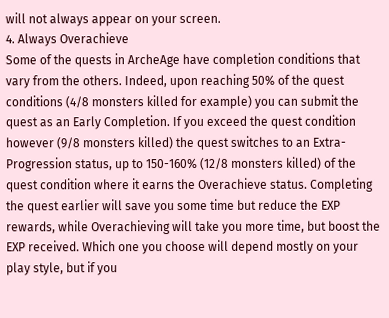will not always appear on your screen.
4. Always Overachieve
Some of the quests in ArcheAge have completion conditions that vary from the others. Indeed, upon reaching 50% of the quest conditions (4/8 monsters killed for example) you can submit the quest as an Early Completion. If you exceed the quest condition however (9/8 monsters killed) the quest switches to an Extra-Progression status, up to 150-160% (12/8 monsters killed) of the quest condition where it earns the Overachieve status. Completing the quest earlier will save you some time but reduce the EXP rewards, while Overachieving will take you more time, but boost the EXP received. Which one you choose will depend mostly on your play style, but if you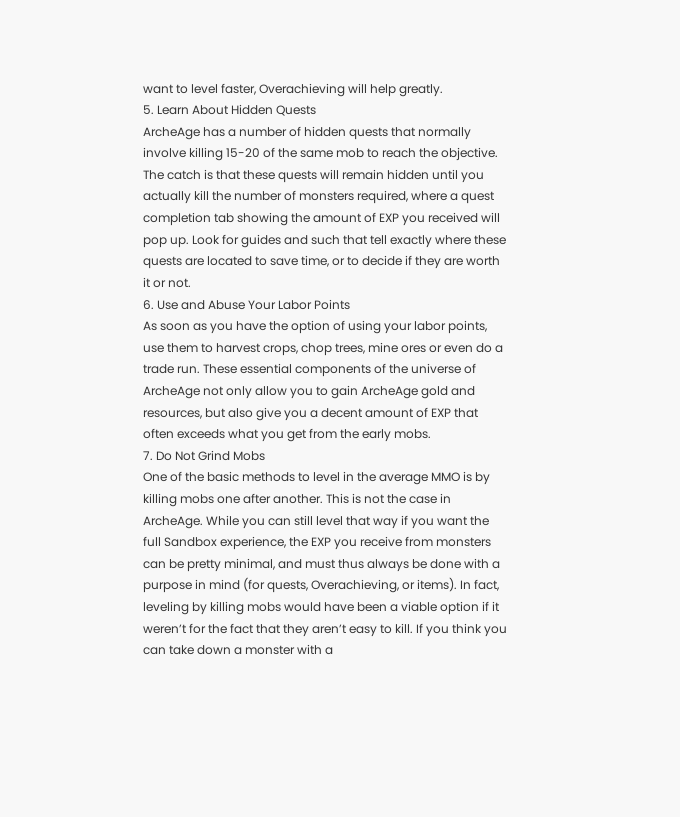want to level faster, Overachieving will help greatly.
5. Learn About Hidden Quests
ArcheAge has a number of hidden quests that normally involve killing 15-20 of the same mob to reach the objective. The catch is that these quests will remain hidden until you actually kill the number of monsters required, where a quest completion tab showing the amount of EXP you received will pop up. Look for guides and such that tell exactly where these quests are located to save time, or to decide if they are worth it or not.
6. Use and Abuse Your Labor Points
As soon as you have the option of using your labor points, use them to harvest crops, chop trees, mine ores or even do a trade run. These essential components of the universe of ArcheAge not only allow you to gain ArcheAge gold and resources, but also give you a decent amount of EXP that often exceeds what you get from the early mobs.
7. Do Not Grind Mobs
One of the basic methods to level in the average MMO is by killing mobs one after another. This is not the case in ArcheAge. While you can still level that way if you want the full Sandbox experience, the EXP you receive from monsters can be pretty minimal, and must thus always be done with a purpose in mind (for quests, Overachieving, or items). In fact, leveling by killing mobs would have been a viable option if it weren’t for the fact that they aren’t easy to kill. If you think you can take down a monster with a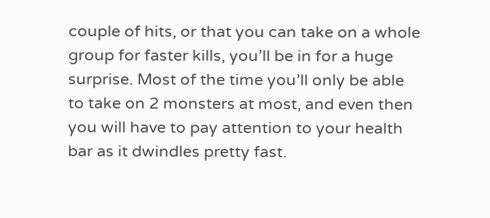couple of hits, or that you can take on a whole group for faster kills, you’ll be in for a huge surprise. Most of the time you’ll only be able to take on 2 monsters at most, and even then you will have to pay attention to your health bar as it dwindles pretty fast.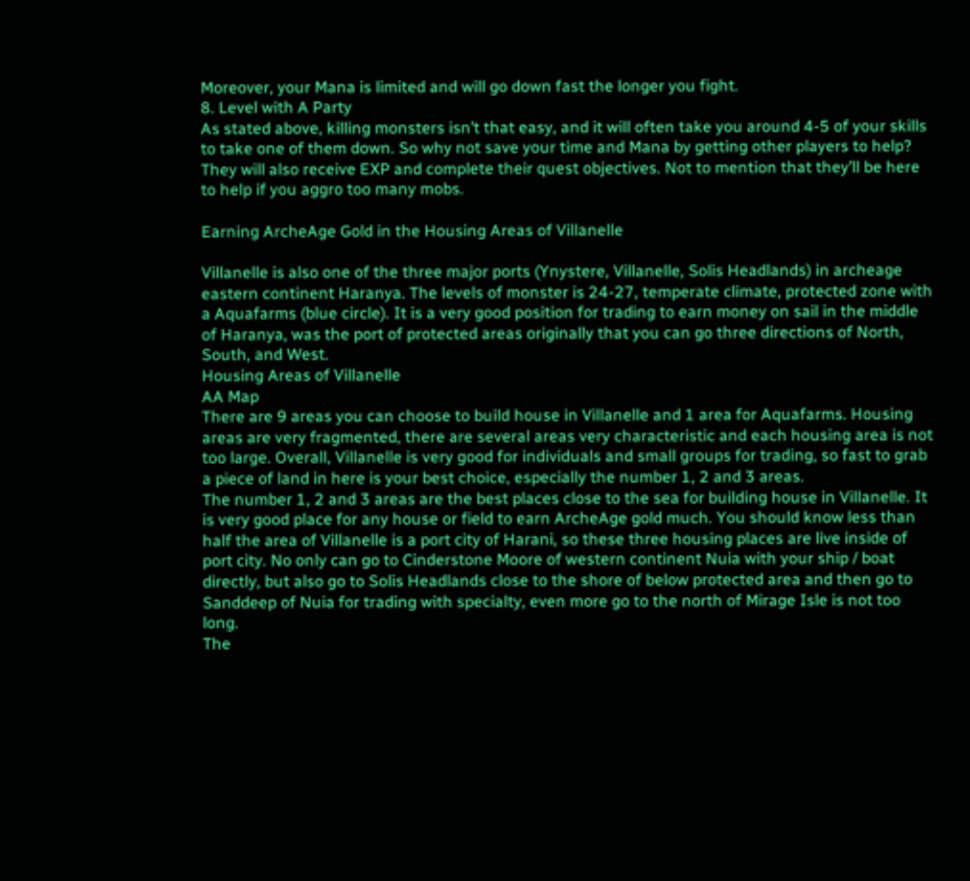Moreover, your Mana is limited and will go down fast the longer you fight.
8. Level with A Party
As stated above, killing monsters isn’t that easy, and it will often take you around 4-5 of your skills to take one of them down. So why not save your time and Mana by getting other players to help? They will also receive EXP and complete their quest objectives. Not to mention that they’ll be here to help if you aggro too many mobs.

Earning ArcheAge Gold in the Housing Areas of Villanelle

Villanelle is also one of the three major ports (Ynystere, Villanelle, Solis Headlands) in archeage eastern continent Haranya. The levels of monster is 24-27, temperate climate, protected zone with a Aquafarms (blue circle). It is a very good position for trading to earn money on sail in the middle of Haranya, was the port of protected areas originally that you can go three directions of North, South, and West.
Housing Areas of Villanelle
AA Map
There are 9 areas you can choose to build house in Villanelle and 1 area for Aquafarms. Housing areas are very fragmented, there are several areas very characteristic and each housing area is not too large. Overall, Villanelle is very good for individuals and small groups for trading, so fast to grab a piece of land in here is your best choice, especially the number 1, 2 and 3 areas.
The number 1, 2 and 3 areas are the best places close to the sea for building house in Villanelle. It is very good place for any house or field to earn ArcheAge gold much. You should know less than half the area of Villanelle is a port city of Harani, so these three housing places are live inside of port city. No only can go to Cinderstone Moore of western continent Nuia with your ship / boat directly, but also go to Solis Headlands close to the shore of below protected area and then go to Sanddeep of Nuia for trading with specialty, even more go to the north of Mirage Isle is not too long.
The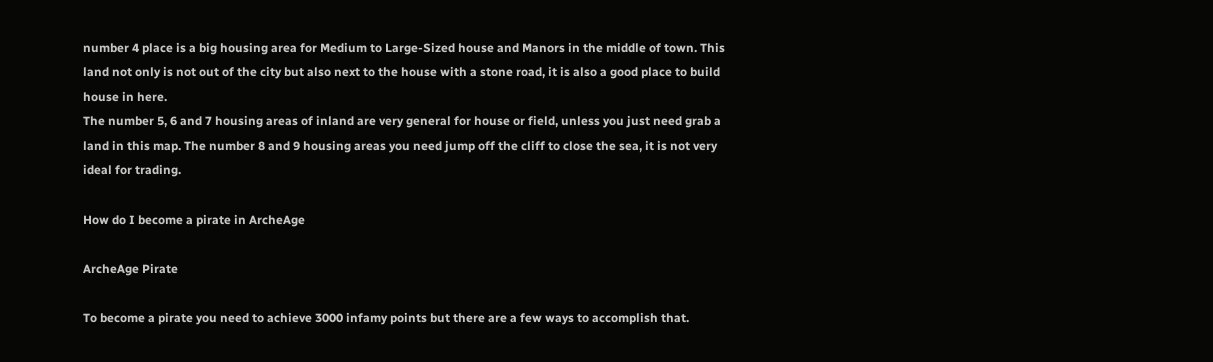number 4 place is a big housing area for Medium to Large-Sized house and Manors in the middle of town. This land not only is not out of the city but also next to the house with a stone road, it is also a good place to build house in here.
The number 5, 6 and 7 housing areas of inland are very general for house or field, unless you just need grab a land in this map. The number 8 and 9 housing areas you need jump off the cliff to close the sea, it is not very ideal for trading.

How do I become a pirate in ArcheAge

ArcheAge Pirate

To become a pirate you need to achieve 3000 infamy points but there are a few ways to accomplish that.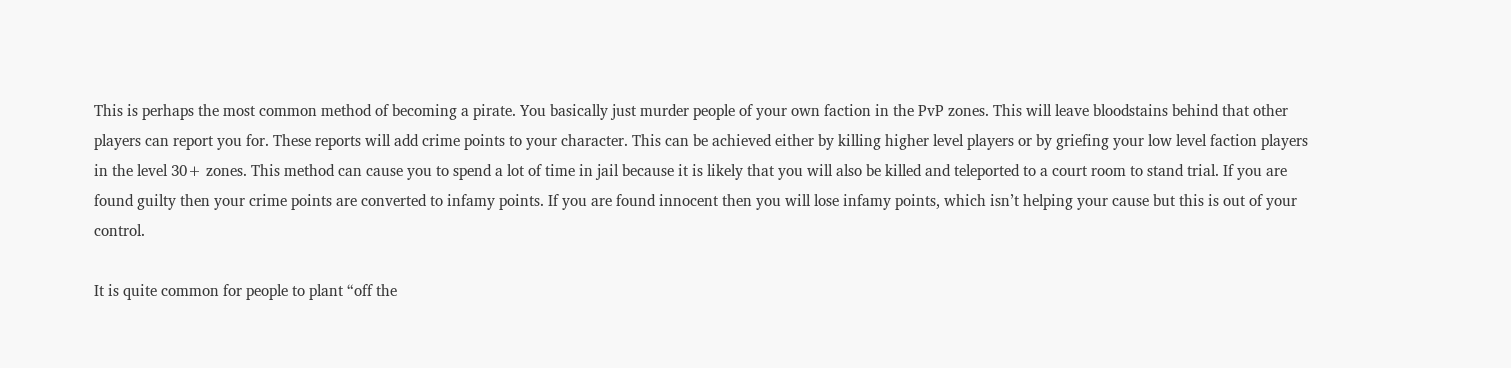This is perhaps the most common method of becoming a pirate. You basically just murder people of your own faction in the PvP zones. This will leave bloodstains behind that other players can report you for. These reports will add crime points to your character. This can be achieved either by killing higher level players or by griefing your low level faction players in the level 30+ zones. This method can cause you to spend a lot of time in jail because it is likely that you will also be killed and teleported to a court room to stand trial. If you are found guilty then your crime points are converted to infamy points. If you are found innocent then you will lose infamy points, which isn’t helping your cause but this is out of your control.

It is quite common for people to plant “off the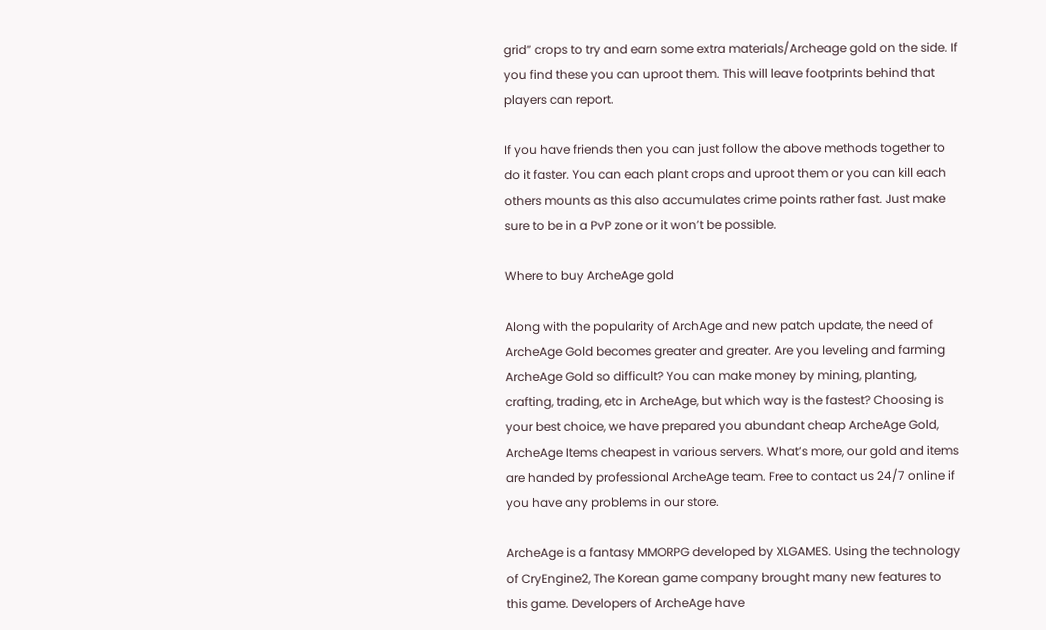grid” crops to try and earn some extra materials/Archeage gold on the side. If you find these you can uproot them. This will leave footprints behind that players can report.

If you have friends then you can just follow the above methods together to do it faster. You can each plant crops and uproot them or you can kill each others mounts as this also accumulates crime points rather fast. Just make sure to be in a PvP zone or it won’t be possible.

Where to buy ArcheAge gold

Along with the popularity of ArchAge and new patch update, the need of ArcheAge Gold becomes greater and greater. Are you leveling and farming ArcheAge Gold so difficult? You can make money by mining, planting, crafting, trading, etc in ArcheAge, but which way is the fastest? Choosing is your best choice, we have prepared you abundant cheap ArcheAge Gold, ArcheAge Items cheapest in various servers. What’s more, our gold and items are handed by professional ArcheAge team. Free to contact us 24/7 online if you have any problems in our store.

ArcheAge is a fantasy MMORPG developed by XLGAMES. Using the technology of CryEngine2, The Korean game company brought many new features to this game. Developers of ArcheAge have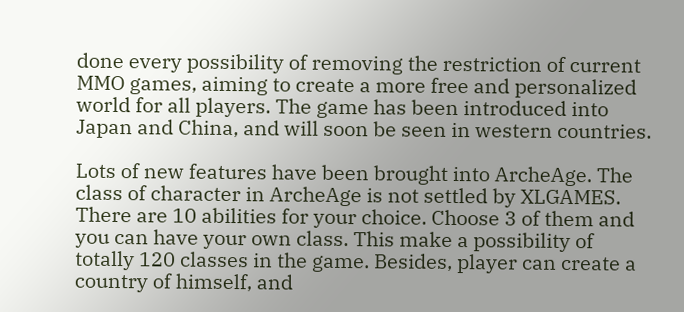done every possibility of removing the restriction of current MMO games, aiming to create a more free and personalized world for all players. The game has been introduced into Japan and China, and will soon be seen in western countries.

Lots of new features have been brought into ArcheAge. The class of character in ArcheAge is not settled by XLGAMES. There are 10 abilities for your choice. Choose 3 of them and you can have your own class. This make a possibility of totally 120 classes in the game. Besides, player can create a country of himself, and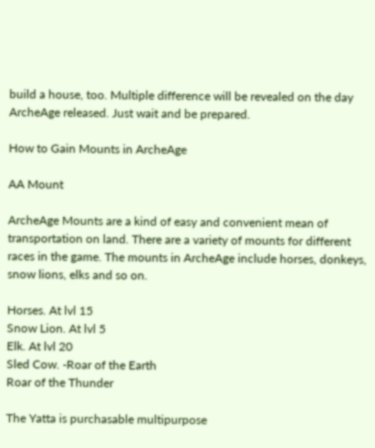build a house, too. Multiple difference will be revealed on the day ArcheAge released. Just wait and be prepared.

How to Gain Mounts in ArcheAge

AA Mount

ArcheAge Mounts are a kind of easy and convenient mean of transportation on land. There are a variety of mounts for different races in the game. The mounts in ArcheAge include horses, donkeys, snow lions, elks and so on.

Horses. At lvl 15
Snow Lion. At lvl 5
Elk. At lvl 20
Sled Cow. -Roar of the Earth
Roar of the Thunder

The Yatta is purchasable multipurpose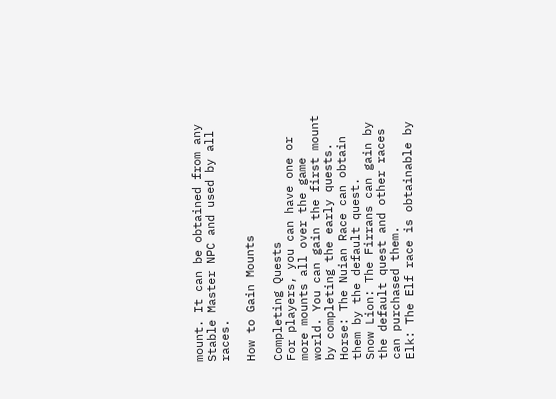mount. It can be obtained from any Stable Master NPC and used by all races.

How to Gain Mounts

Completing Quests
For players, you can have one or more mounts all over the game world. You can gain the first mount by completing the early quests.
Horse: The Nuian Race can obtain them by the default quest.
Snow Lion: The Firrans can gain by the default quest and other races can purchased them.
Elk: The Elf race is obtainable by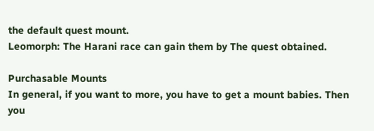the default quest mount.
Leomorph: The Harani race can gain them by The quest obtained.

Purchasable Mounts
In general, if you want to more, you have to get a mount babies. Then you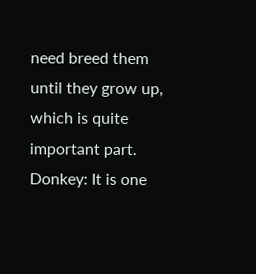need breed them until they grow up, which is quite important part.
Donkey: It is one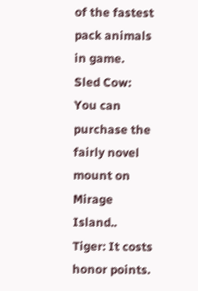of the fastest pack animals in game.
Sled Cow: You can purchase the fairly novel mount on Mirage Island..
Tiger: It costs honor points.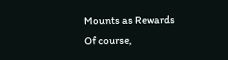Mounts as Rewards
Of course,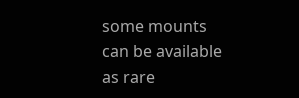some mounts can be available as rare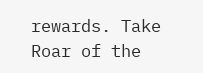rewards. Take Roar of the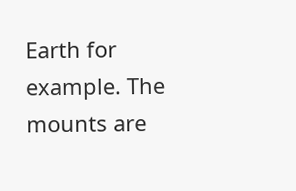Earth for example. The mounts are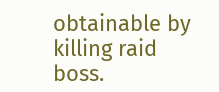obtainable by killing raid boss.